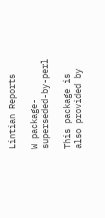Lintian Reports

W package-superseded-by-perl

This package is also provided by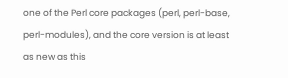one of the Perl core packages (perl, perl-base, perl-modules), and the core version is at least as new as this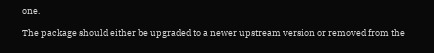one.

The package should either be upgraded to a newer upstream version or removed from the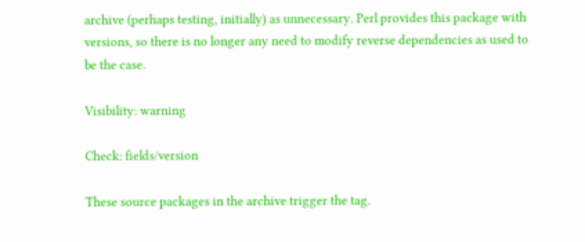archive (perhaps testing, initially) as unnecessary. Perl provides this package with versions, so there is no longer any need to modify reverse dependencies as used to be the case.

Visibility: warning

Check: fields/version

These source packages in the archive trigger the tag.